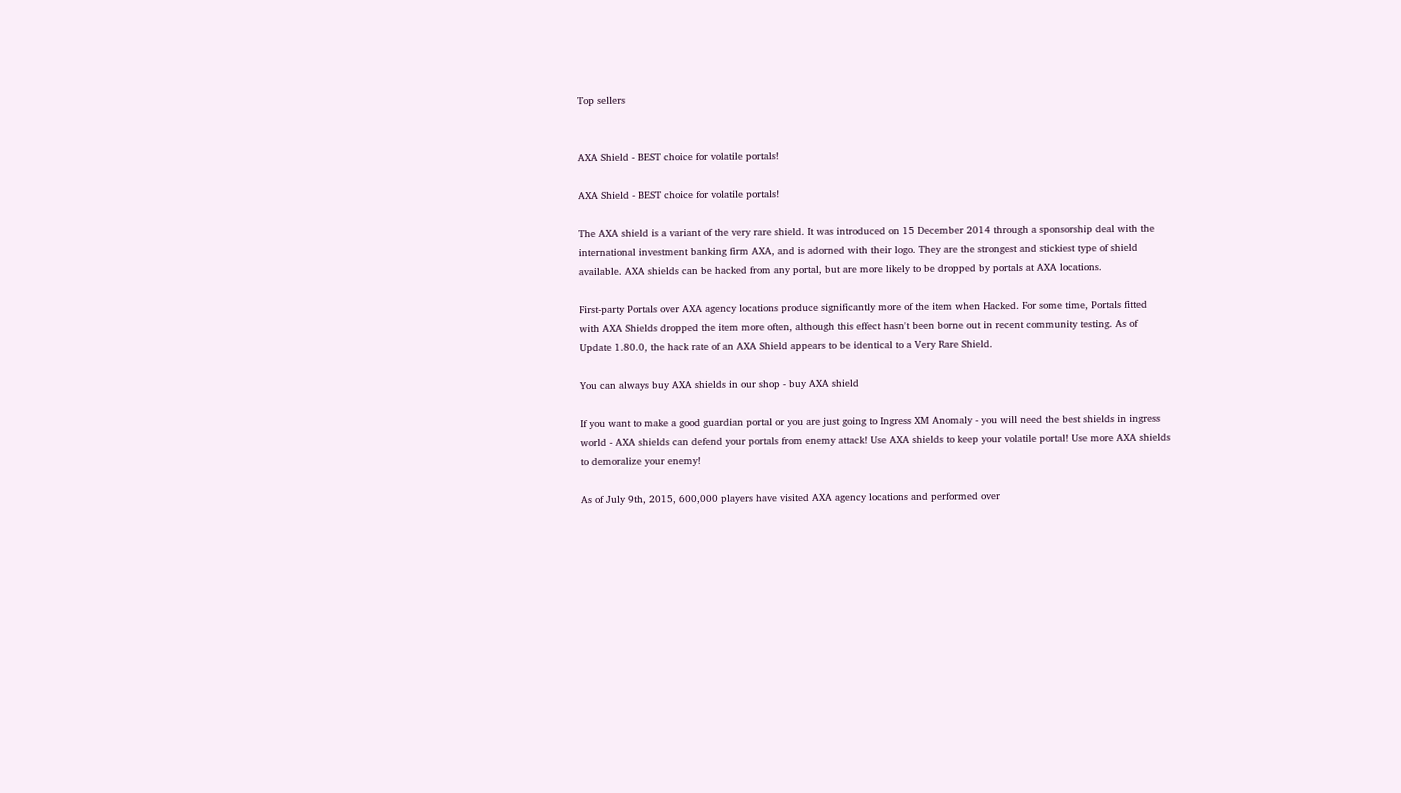Top sellers


AXA Shield - BEST choice for volatile portals!

AXA Shield - BEST choice for volatile portals!

The AXA shield is a variant of the very rare shield. It was introduced on 15 December 2014 through a sponsorship deal with the international investment banking firm AXA, and is adorned with their logo. They are the strongest and stickiest type of shield available. AXA shields can be hacked from any portal, but are more likely to be dropped by portals at AXA locations.

First-party Portals over AXA agency locations produce significantly more of the item when Hacked. For some time, Portals fitted with AXA Shields dropped the item more often, although this effect hasn't been borne out in recent community testing. As of Update 1.80.0, the hack rate of an AXA Shield appears to be identical to a Very Rare Shield.

You can always buy AXA shields in our shop - buy AXA shield

If you want to make a good guardian portal or you are just going to Ingress XM Anomaly - you will need the best shields in ingress world - AXA shields can defend your portals from enemy attack! Use AXA shields to keep your volatile portal! Use more AXA shields to demoralize your enemy!

As of July 9th, 2015, 600,000 players have visited AXA agency locations and performed over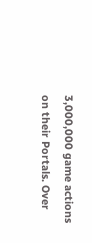3,000,000 game actions on their Portals. Over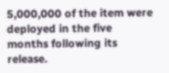5,000,000 of the item were deployed in the five months following its release.